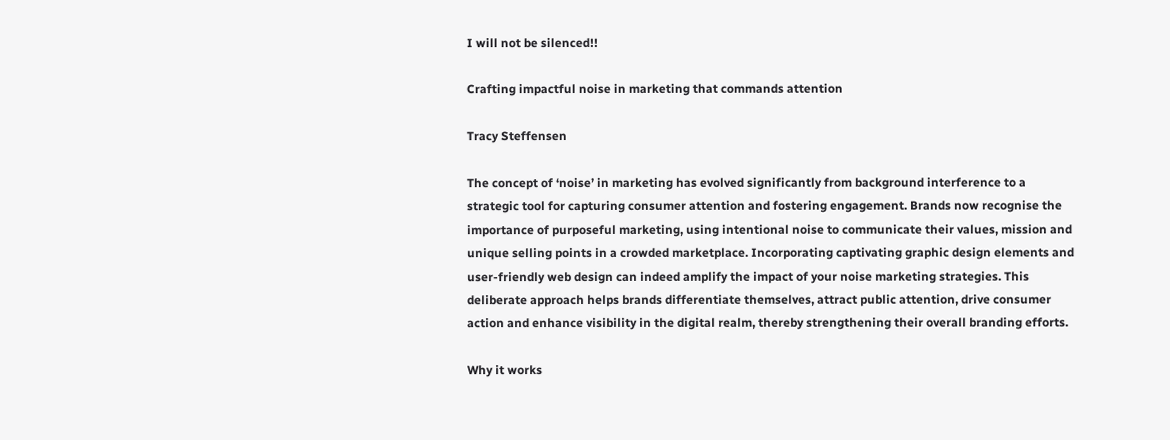I will not be silenced!!

Crafting impactful noise in marketing that commands attention

Tracy Steffensen

The concept of ‘noise’ in marketing has evolved significantly from background interference to a strategic tool for capturing consumer attention and fostering engagement. Brands now recognise the importance of purposeful marketing, using intentional noise to communicate their values, mission and unique selling points in a crowded marketplace. Incorporating captivating graphic design elements and user-friendly web design can indeed amplify the impact of your noise marketing strategies. This deliberate approach helps brands differentiate themselves, attract public attention, drive consumer action and enhance visibility in the digital realm, thereby strengthening their overall branding efforts.

Why it works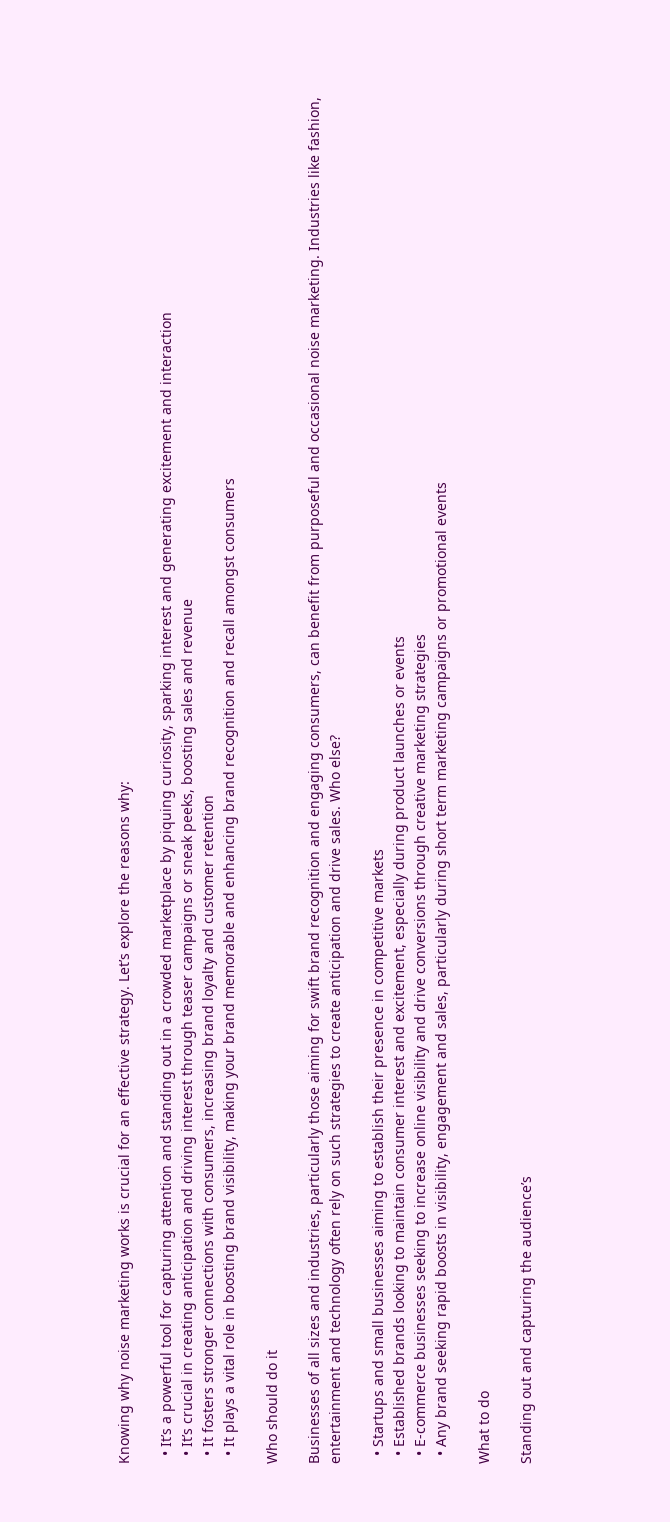Knowing why noise marketing works is crucial for an effective strategy. Let’s explore the reasons why:

  • It’s a powerful tool for capturing attention and standing out in a crowded marketplace by piquing curiosity, sparking interest and generating excitement and interaction
  • It’s crucial in creating anticipation and driving interest through teaser campaigns or sneak peeks, boosting sales and revenue
  • It fosters stronger connections with consumers, increasing brand loyalty and customer retention
  • It plays a vital role in boosting brand visibility, making your brand memorable and enhancing brand recognition and recall amongst consumers

Who should do it

Businesses of all sizes and industries, particularly those aiming for swift brand recognition and engaging consumers, can benefit from purposeful and occasional noise marketing. Industries like fashion, entertainment and technology often rely on such strategies to create anticipation and drive sales. Who else?

  • Startups and small businesses aiming to establish their presence in competitive markets
  • Established brands looking to maintain consumer interest and excitement, especially during product launches or events
  • E-commerce businesses seeking to increase online visibility and drive conversions through creative marketing strategies
  • Any brand seeking rapid boosts in visibility, engagement and sales, particularly during short term marketing campaigns or promotional events

What to do

Standing out and capturing the audience’s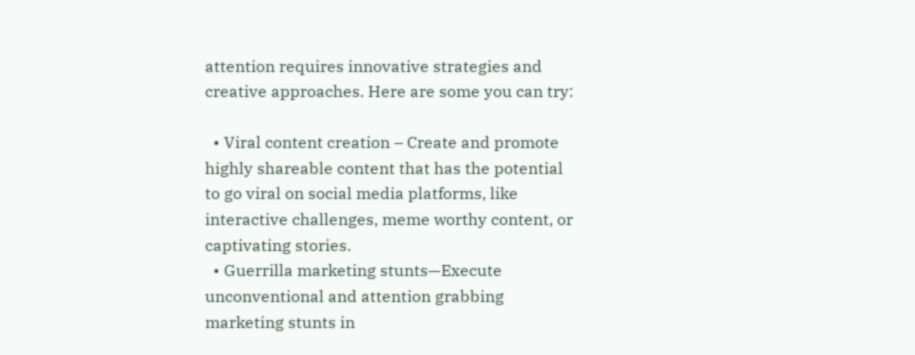attention requires innovative strategies and creative approaches. Here are some you can try:

  • Viral content creation – Create and promote highly shareable content that has the potential to go viral on social media platforms, like interactive challenges, meme worthy content, or captivating stories.
  • Guerrilla marketing stunts—Execute unconventional and attention grabbing marketing stunts in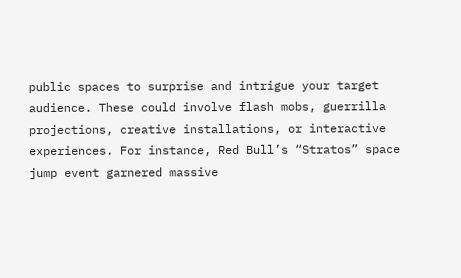public spaces to surprise and intrigue your target audience. These could involve flash mobs, guerrilla projections, creative installations, or interactive experiences. For instance, Red Bull’s “Stratos” space jump event garnered massive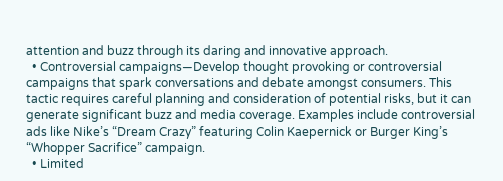attention and buzz through its daring and innovative approach.
  • Controversial campaigns—Develop thought provoking or controversial campaigns that spark conversations and debate amongst consumers. This tactic requires careful planning and consideration of potential risks, but it can generate significant buzz and media coverage. Examples include controversial ads like Nike’s “Dream Crazy” featuring Colin Kaepernick or Burger King’s “Whopper Sacrifice” campaign.
  • Limited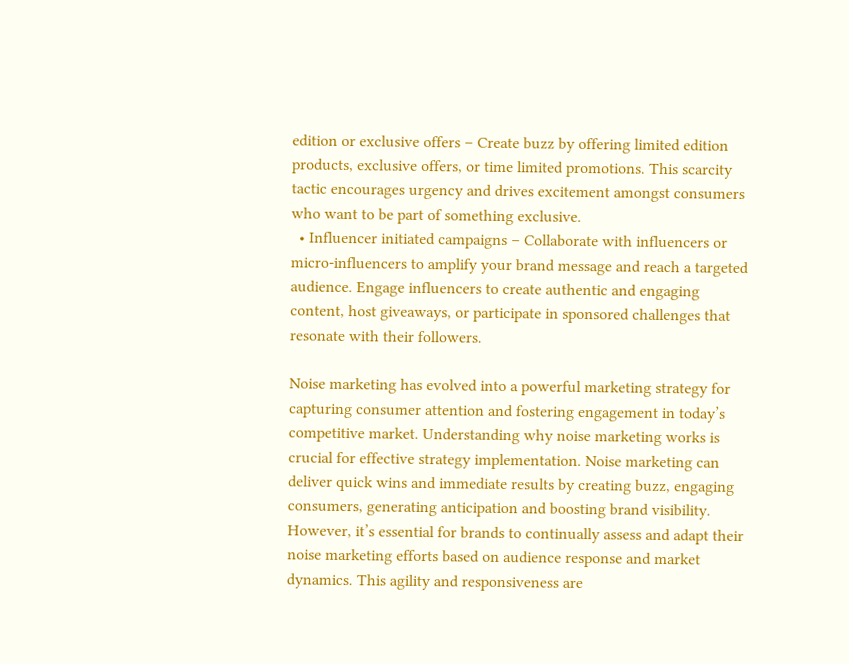edition or exclusive offers – Create buzz by offering limited edition products, exclusive offers, or time limited promotions. This scarcity tactic encourages urgency and drives excitement amongst consumers who want to be part of something exclusive.
  • Influencer initiated campaigns – Collaborate with influencers or micro-influencers to amplify your brand message and reach a targeted audience. Engage influencers to create authentic and engaging content, host giveaways, or participate in sponsored challenges that resonate with their followers.

Noise marketing has evolved into a powerful marketing strategy for capturing consumer attention and fostering engagement in today’s competitive market. Understanding why noise marketing works is crucial for effective strategy implementation. Noise marketing can deliver quick wins and immediate results by creating buzz, engaging consumers, generating anticipation and boosting brand visibility. However, it’s essential for brands to continually assess and adapt their noise marketing efforts based on audience response and market dynamics. This agility and responsiveness are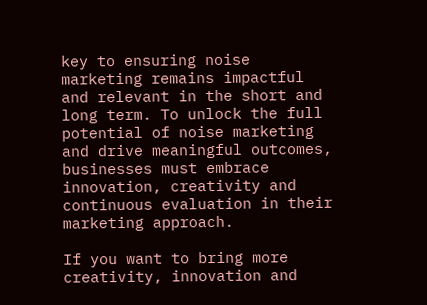key to ensuring noise marketing remains impactful and relevant in the short and long term. To unlock the full potential of noise marketing and drive meaningful outcomes, businesses must embrace innovation, creativity and continuous evaluation in their marketing approach.

If you want to bring more creativity, innovation and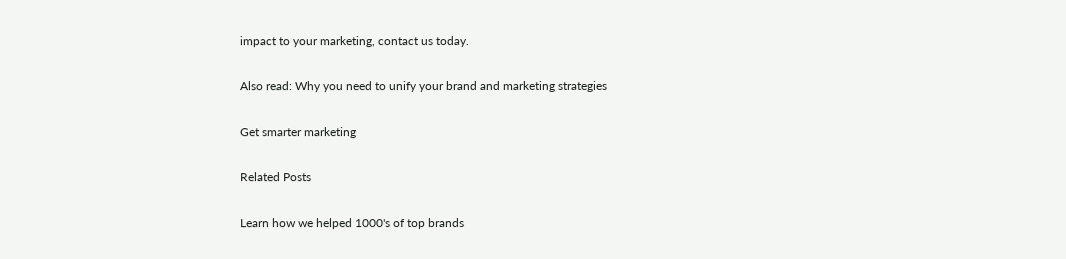impact to your marketing, contact us today.

Also read: Why you need to unify your brand and marketing strategies

Get smarter marketing

Related Posts

Learn how we helped 1000's of top brands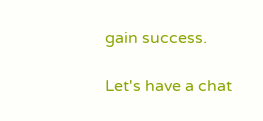gain success.

Let's have a chat